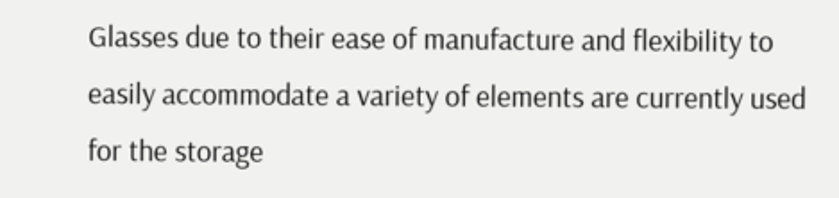Glasses due to their ease of manufacture and flexibility to easily accommodate a variety of elements are currently used for the storage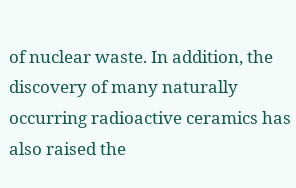of nuclear waste. In addition, the discovery of many naturally occurring radioactive ceramics has also raised the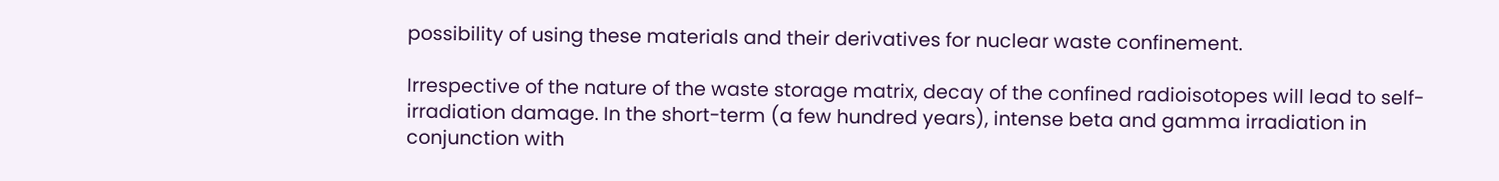possibility of using these materials and their derivatives for nuclear waste confinement.

Irrespective of the nature of the waste storage matrix, decay of the confined radioisotopes will lead to self-irradiation damage. In the short-term (a few hundred years), intense beta and gamma irradiation in conjunction with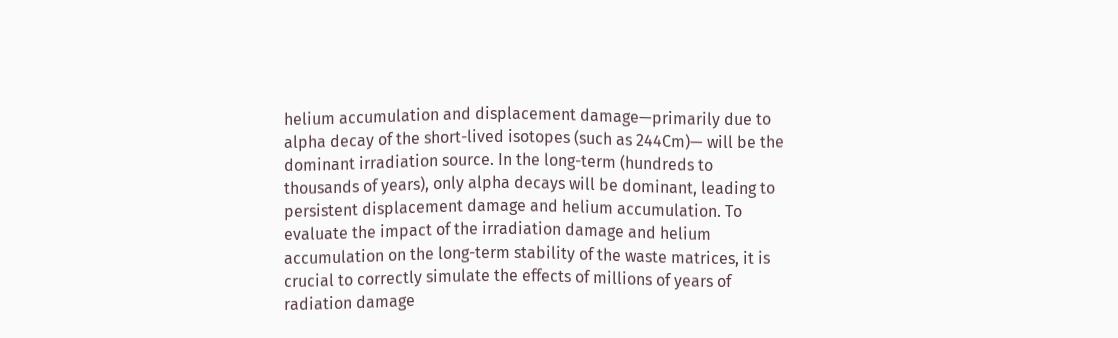helium accumulation and displacement damage—primarily due to alpha decay of the short-lived isotopes (such as 244Cm)— will be the dominant irradiation source. In the long-term (hundreds to thousands of years), only alpha decays will be dominant, leading to persistent displacement damage and helium accumulation. To evaluate the impact of the irradiation damage and helium accumulation on the long-term stability of the waste matrices, it is crucial to correctly simulate the effects of millions of years of radiation damage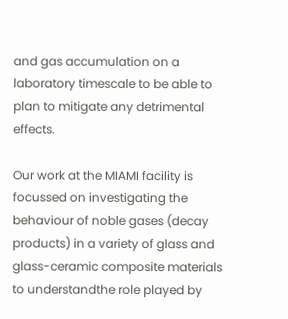and gas accumulation on a laboratory timescale to be able to plan to mitigate any detrimental effects.

Our work at the MIAMI facility is focussed on investigating the behaviour of noble gases (decay products) in a variety of glass and glass-ceramic composite materials to understandthe role played by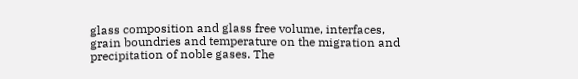glass composition and glass free volume, interfaces, grain boundries and temperature on the migration and precipitation of noble gases. The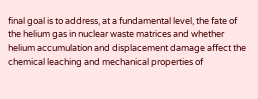final goal is to address, at a fundamental level, the fate of the helium gas in nuclear waste matrices and whether helium accumulation and displacement damage affect the chemical leaching and mechanical properties of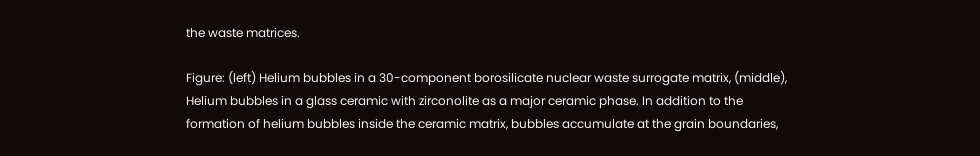the waste matrices.

Figure: (left) Helium bubbles in a 30-component borosilicate nuclear waste surrogate matrix, (middle), Helium bubbles in a glass ceramic with zirconolite as a major ceramic phase. In addition to the formation of helium bubbles inside the ceramic matrix, bubbles accumulate at the grain boundaries,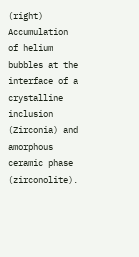(right) Accumulation of helium bubbles at the interface of a crystalline inclusion (Zirconia) and amorphous ceramic phase (zirconolite).